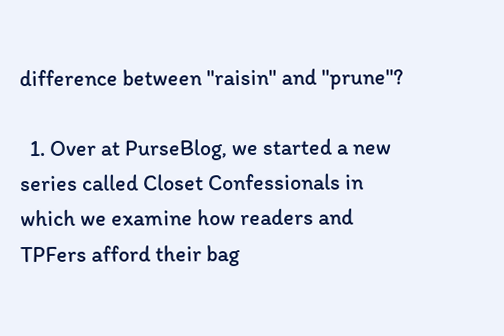difference between "raisin" and "prune"?

  1. Over at PurseBlog, we started a new series called Closet Confessionals in which we examine how readers and TPFers afford their bag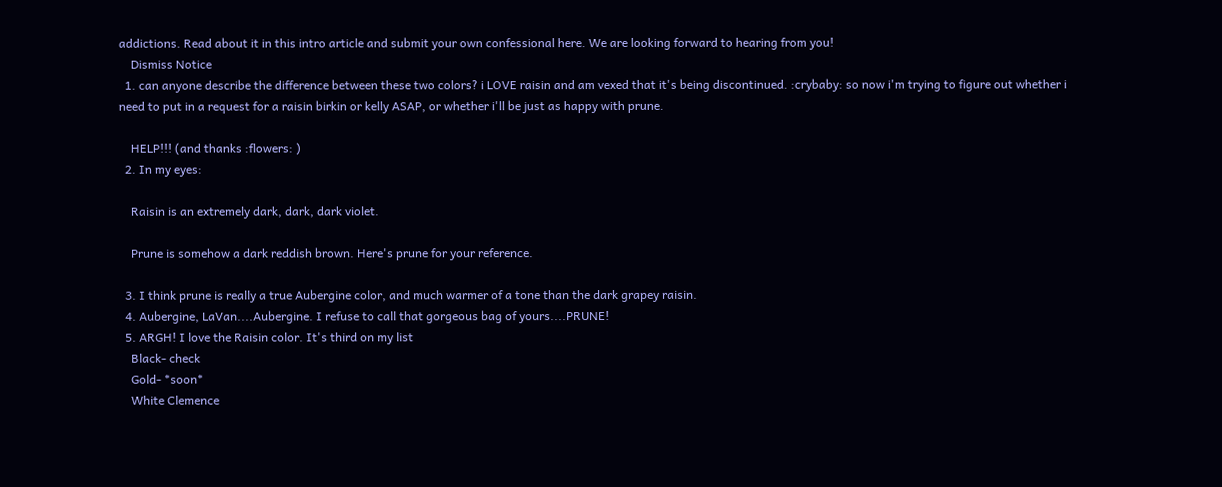addictions. Read about it in this intro article and submit your own confessional here. We are looking forward to hearing from you!
    Dismiss Notice
  1. can anyone describe the difference between these two colors? i LOVE raisin and am vexed that it's being discontinued. :crybaby: so now i'm trying to figure out whether i need to put in a request for a raisin birkin or kelly ASAP, or whether i'll be just as happy with prune.

    HELP!!! (and thanks :flowers: )
  2. In my eyes:

    Raisin is an extremely dark, dark, dark violet.

    Prune is somehow a dark reddish brown. Here's prune for your reference.

  3. I think prune is really a true Aubergine color, and much warmer of a tone than the dark grapey raisin.
  4. Aubergine, LaVan....Aubergine. I refuse to call that gorgeous bag of yours....PRUNE!
  5. ARGH! I love the Raisin color. It's third on my list
    Black- check
    Gold- *soon*
    White Clemence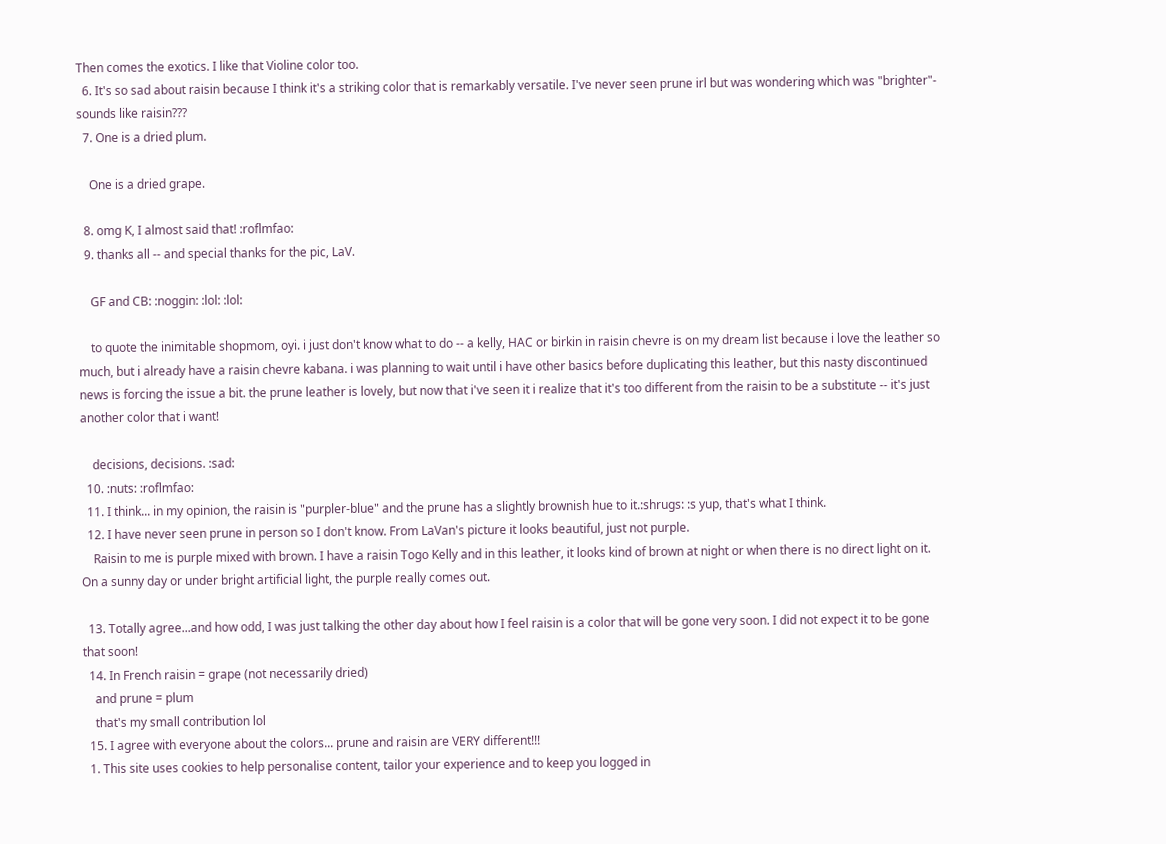Then comes the exotics. I like that Violine color too.
  6. It's so sad about raisin because I think it's a striking color that is remarkably versatile. I've never seen prune irl but was wondering which was "brighter"- sounds like raisin???
  7. One is a dried plum.

    One is a dried grape.

  8. omg K, I almost said that! :roflmfao:
  9. thanks all -- and special thanks for the pic, LaV.

    GF and CB: :noggin: :lol: :lol:

    to quote the inimitable shopmom, oyi. i just don't know what to do -- a kelly, HAC or birkin in raisin chevre is on my dream list because i love the leather so much, but i already have a raisin chevre kabana. i was planning to wait until i have other basics before duplicating this leather, but this nasty discontinued news is forcing the issue a bit. the prune leather is lovely, but now that i've seen it i realize that it's too different from the raisin to be a substitute -- it's just another color that i want!

    decisions, decisions. :sad:
  10. :nuts: :roflmfao:
  11. I think... in my opinion, the raisin is "purpler-blue" and the prune has a slightly brownish hue to it.:shrugs: :s yup, that's what I think.
  12. I have never seen prune in person so I don't know. From LaVan's picture it looks beautiful, just not purple.
    Raisin to me is purple mixed with brown. I have a raisin Togo Kelly and in this leather, it looks kind of brown at night or when there is no direct light on it. On a sunny day or under bright artificial light, the purple really comes out.

  13. Totally agree...and how odd, I was just talking the other day about how I feel raisin is a color that will be gone very soon. I did not expect it to be gone that soon!
  14. In French raisin = grape (not necessarily dried)
    and prune = plum
    that's my small contribution lol
  15. I agree with everyone about the colors... prune and raisin are VERY different!!!
  1. This site uses cookies to help personalise content, tailor your experience and to keep you logged in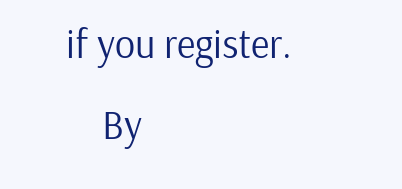if you register.
    By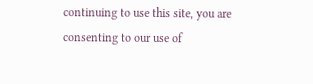continuing to use this site, you are consenting to our use of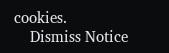cookies.
    Dismiss Notice